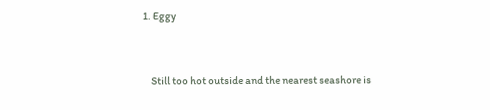1. Eggy


    Still too hot outside and the nearest seashore is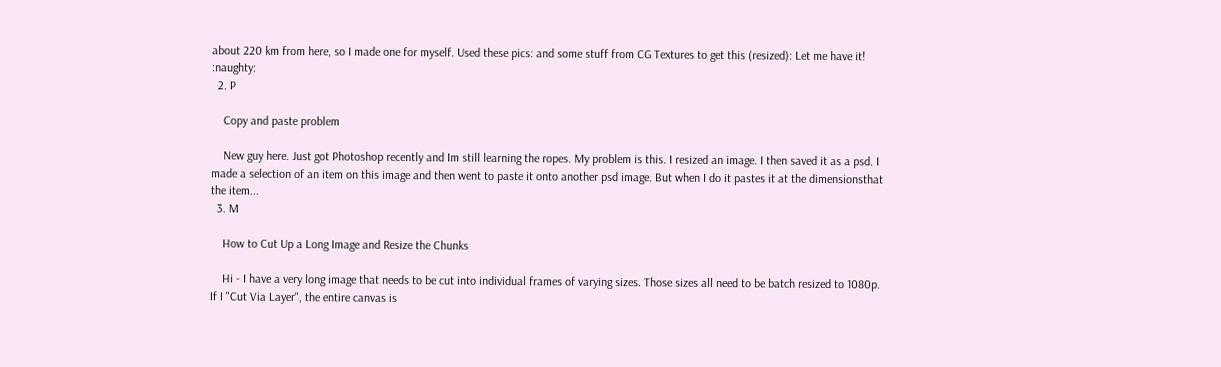about 220 km from here, so I made one for myself. Used these pics: and some stuff from CG Textures to get this (resized): Let me have it! :naughty:
  2. P

    Copy and paste problem

    New guy here. Just got Photoshop recently and Im still learning the ropes. My problem is this. I resized an image. I then saved it as a psd. I made a selection of an item on this image and then went to paste it onto another psd image. But when I do it pastes it at the dimensionsthat the item...
  3. M

    How to Cut Up a Long Image and Resize the Chunks

    Hi - I have a very long image that needs to be cut into individual frames of varying sizes. Those sizes all need to be batch resized to 1080p. If I "Cut Via Layer", the entire canvas is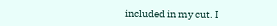included in my cut. I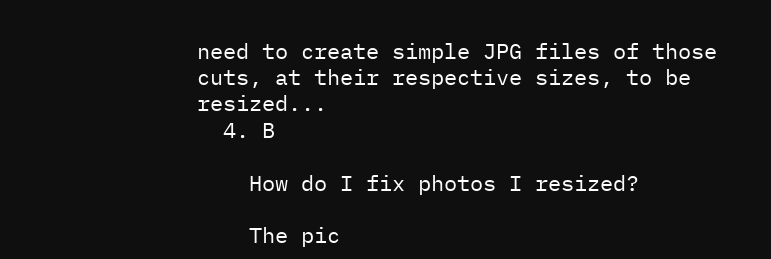need to create simple JPG files of those cuts, at their respective sizes, to be resized...
  4. B

    How do I fix photos I resized?

    The pic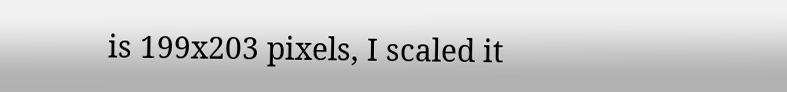is 199x203 pixels, I scaled it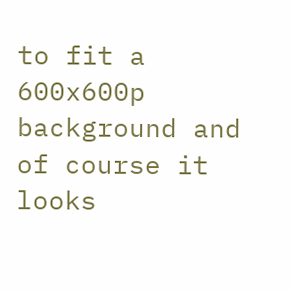to fit a 600x600p background and of course it looks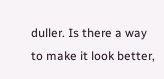duller. Is there a way to make it look better,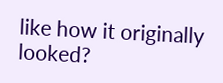like how it originally looked?